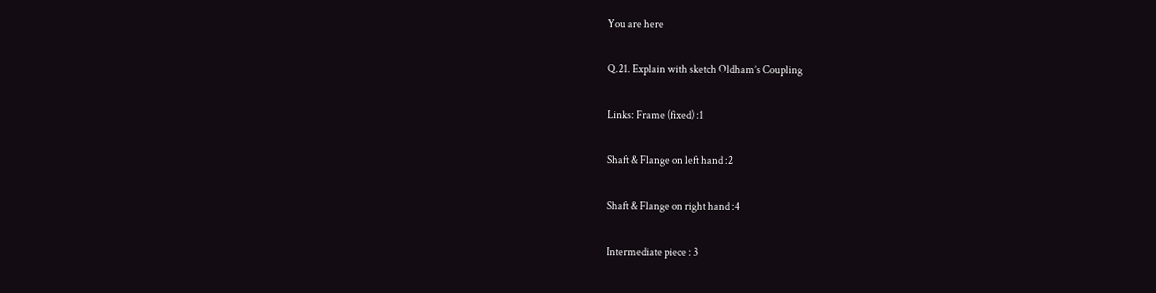You are here

Q.21. Explain with sketch Oldham’s Coupling

Links: Frame (fixed) :1

Shaft & Flange on left hand :2

Shaft & Flange on right hand :4

Intermediate piece : 3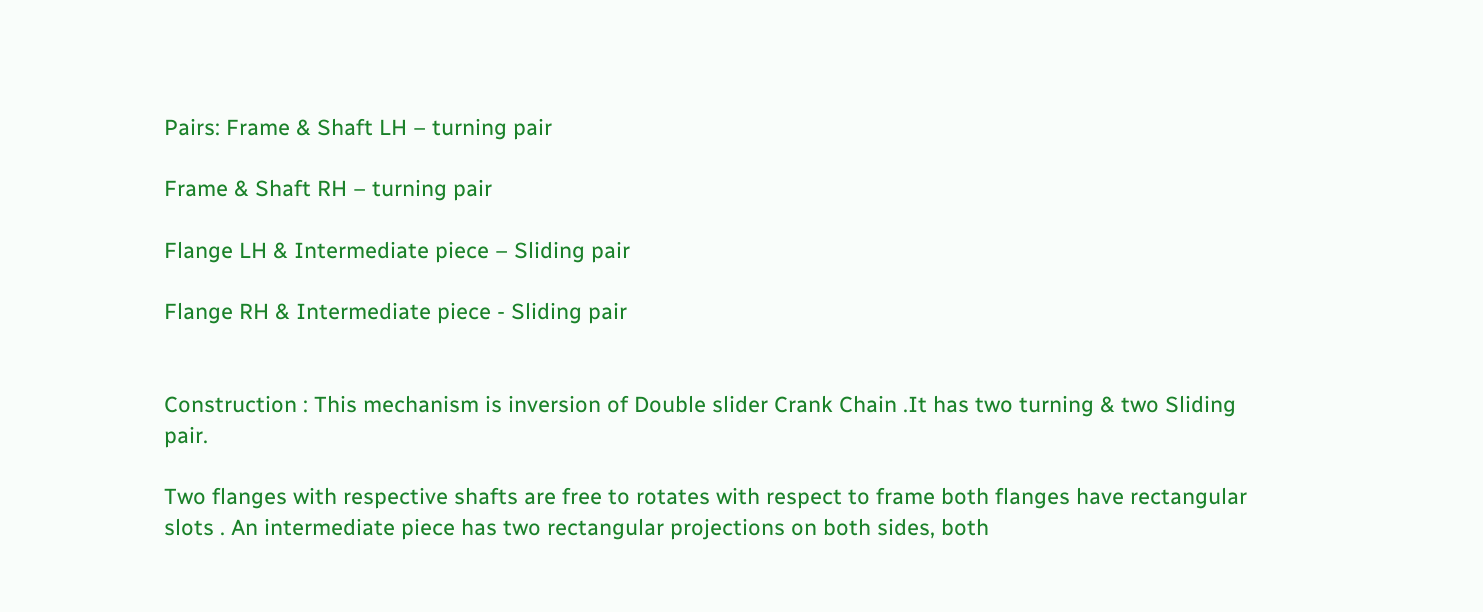Pairs: Frame & Shaft LH – turning pair

Frame & Shaft RH – turning pair

Flange LH & Intermediate piece – Sliding pair

Flange RH & Intermediate piece - Sliding pair


Construction : This mechanism is inversion of Double slider Crank Chain .It has two turning & two Sliding pair.

Two flanges with respective shafts are free to rotates with respect to frame both flanges have rectangular slots . An intermediate piece has two rectangular projections on both sides, both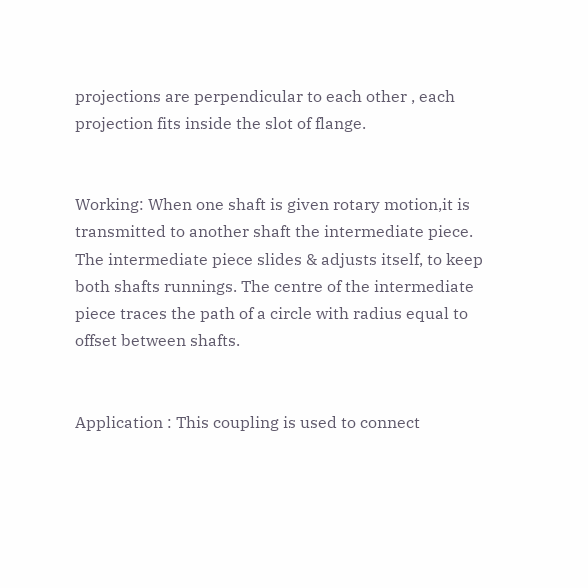projections are perpendicular to each other , each projection fits inside the slot of flange.


Working: When one shaft is given rotary motion,it is transmitted to another shaft the intermediate piece. The intermediate piece slides & adjusts itself, to keep both shafts runnings. The centre of the intermediate piece traces the path of a circle with radius equal to offset between shafts.


Application : This coupling is used to connect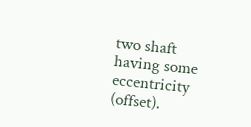two shaft having some eccentricity (offset).